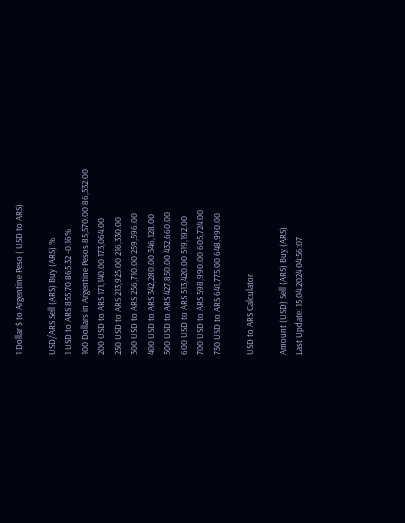1 Dollar $ to Argentine Peso ( USD to ARS)

USD/ARS Sell (ARS) Buy (ARS) %
1 USD to ARS 855.70 865.32 -0.16%
100 Dollars in Argentine Pesos 85,570.00 86,532.00
200 USD to ARS 171,140.00 173,064.00
250 USD to ARS 213,925.00 216,330.00
300 USD to ARS 256,710.00 259,596.00
400 USD to ARS 342,280.00 346,128.00
500 USD to ARS 427,850.00 432,660.00
600 USD to ARS 513,420.00 519,192.00
700 USD to ARS 598,990.00 605,724.00
750 USD to ARS 641,775.00 648,990.00

USD to ARS Calculator

Amount (USD) Sell (ARS) Buy (ARS)
Last Update: 15.04.2024 04:56:07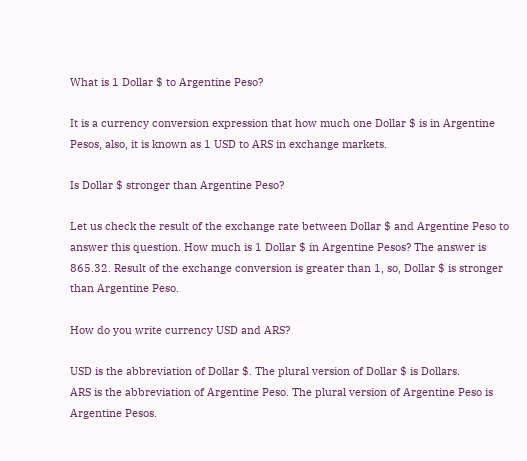What is 1 Dollar $ to Argentine Peso?

It is a currency conversion expression that how much one Dollar $ is in Argentine Pesos, also, it is known as 1 USD to ARS in exchange markets.

Is Dollar $ stronger than Argentine Peso?

Let us check the result of the exchange rate between Dollar $ and Argentine Peso to answer this question. How much is 1 Dollar $ in Argentine Pesos? The answer is 865.32. Result of the exchange conversion is greater than 1, so, Dollar $ is stronger than Argentine Peso.

How do you write currency USD and ARS?

USD is the abbreviation of Dollar $. The plural version of Dollar $ is Dollars.
ARS is the abbreviation of Argentine Peso. The plural version of Argentine Peso is Argentine Pesos.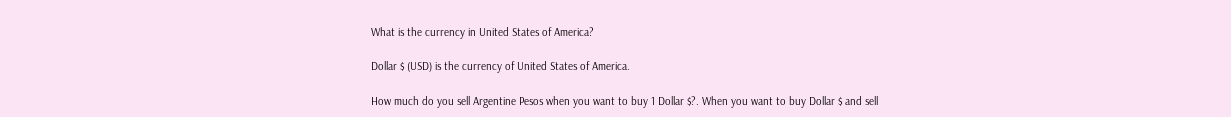What is the currency in United States of America?

Dollar $ (USD) is the currency of United States of America.

How much do you sell Argentine Pesos when you want to buy 1 Dollar $?. When you want to buy Dollar $ and sell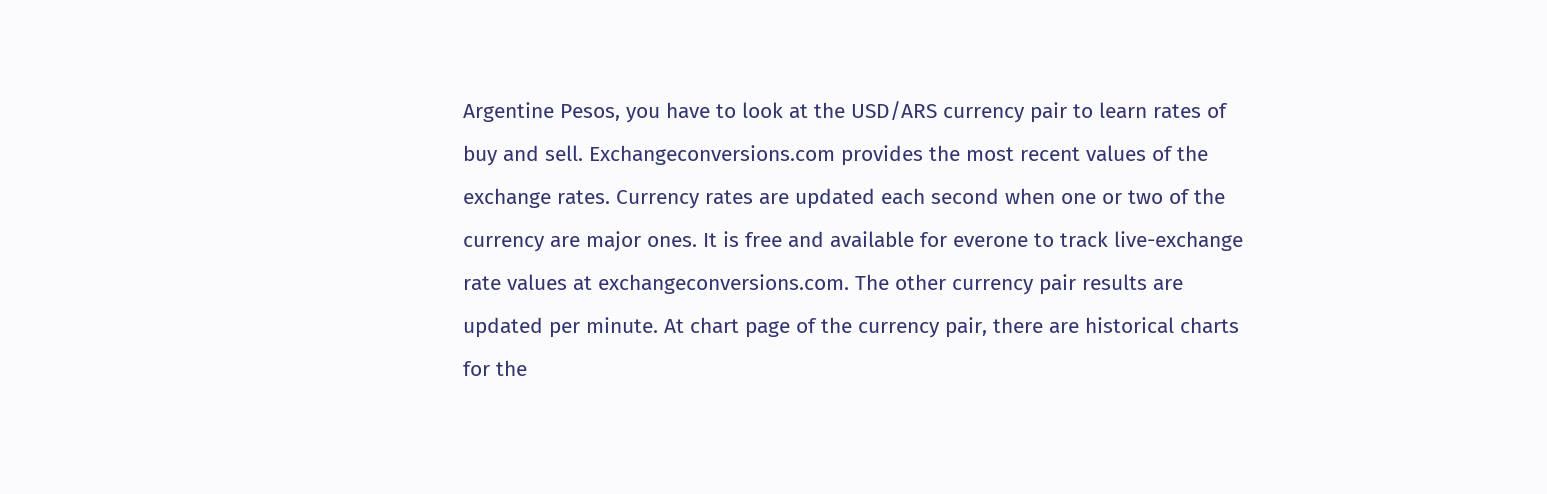Argentine Pesos, you have to look at the USD/ARS currency pair to learn rates of buy and sell. Exchangeconversions.com provides the most recent values of the exchange rates. Currency rates are updated each second when one or two of the currency are major ones. It is free and available for everone to track live-exchange rate values at exchangeconversions.com. The other currency pair results are updated per minute. At chart page of the currency pair, there are historical charts for the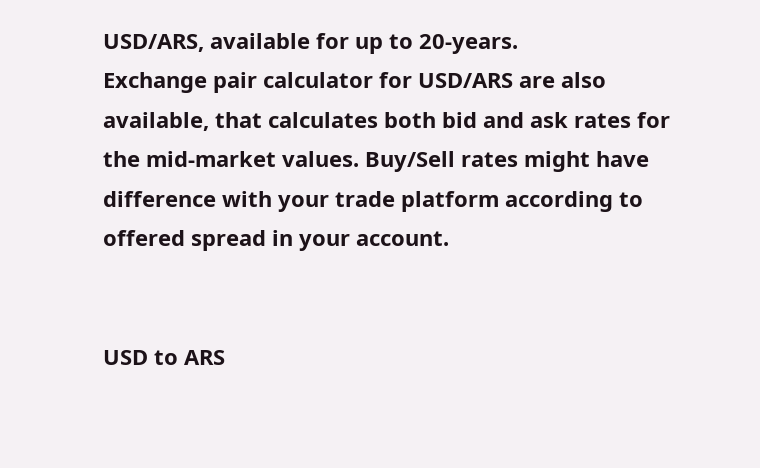USD/ARS, available for up to 20-years.
Exchange pair calculator for USD/ARS are also available, that calculates both bid and ask rates for the mid-market values. Buy/Sell rates might have difference with your trade platform according to offered spread in your account.


USD to ARS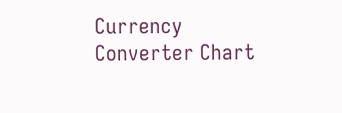Currency Converter Chart